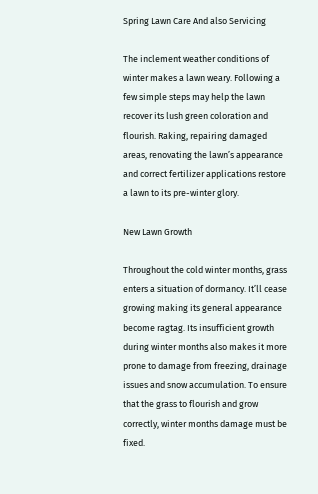Spring Lawn Care And also Servicing

The inclement weather conditions of winter makes a lawn weary. Following a few simple steps may help the lawn recover its lush green coloration and flourish. Raking, repairing damaged areas, renovating the lawn’s appearance and correct fertilizer applications restore a lawn to its pre-winter glory.

New Lawn Growth

Throughout the cold winter months, grass enters a situation of dormancy. It’ll cease growing making its general appearance become ragtag. Its insufficient growth during winter months also makes it more prone to damage from freezing, drainage issues and snow accumulation. To ensure that the grass to flourish and grow correctly, winter months damage must be fixed.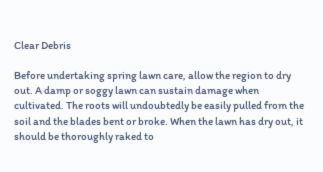Clear Debris

Before undertaking spring lawn care, allow the region to dry out. A damp or soggy lawn can sustain damage when cultivated. The roots will undoubtedly be easily pulled from the soil and the blades bent or broke. When the lawn has dry out, it should be thoroughly raked to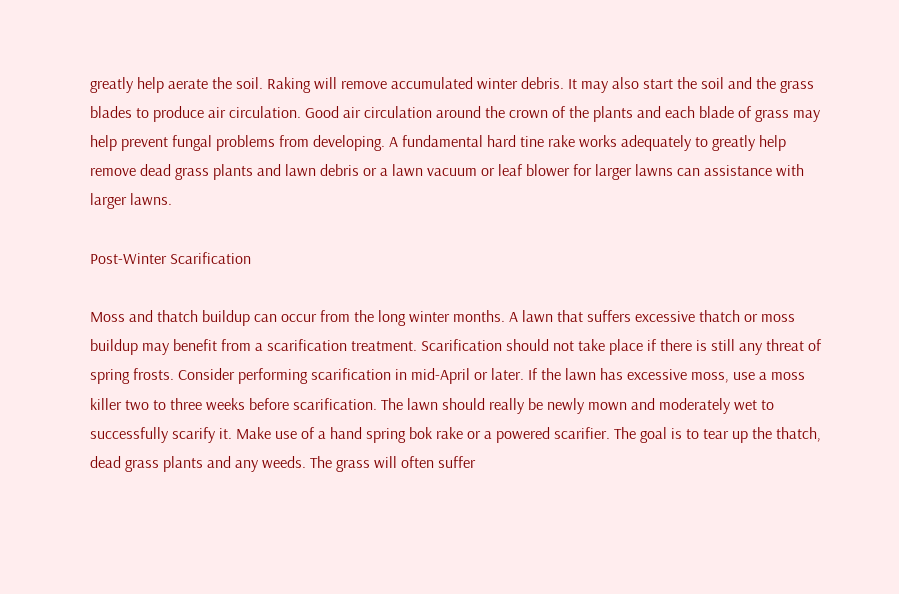greatly help aerate the soil. Raking will remove accumulated winter debris. It may also start the soil and the grass blades to produce air circulation. Good air circulation around the crown of the plants and each blade of grass may help prevent fungal problems from developing. A fundamental hard tine rake works adequately to greatly help remove dead grass plants and lawn debris or a lawn vacuum or leaf blower for larger lawns can assistance with larger lawns.

Post-Winter Scarification

Moss and thatch buildup can occur from the long winter months. A lawn that suffers excessive thatch or moss buildup may benefit from a scarification treatment. Scarification should not take place if there is still any threat of spring frosts. Consider performing scarification in mid-April or later. If the lawn has excessive moss, use a moss killer two to three weeks before scarification. The lawn should really be newly mown and moderately wet to successfully scarify it. Make use of a hand spring bok rake or a powered scarifier. The goal is to tear up the thatch, dead grass plants and any weeds. The grass will often suffer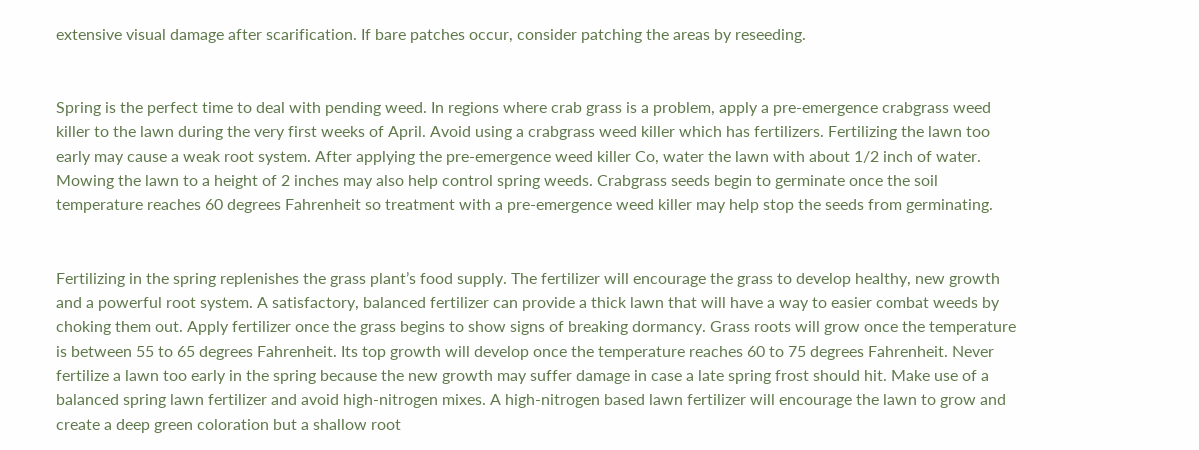extensive visual damage after scarification. If bare patches occur, consider patching the areas by reseeding.


Spring is the perfect time to deal with pending weed. In regions where crab grass is a problem, apply a pre-emergence crabgrass weed killer to the lawn during the very first weeks of April. Avoid using a crabgrass weed killer which has fertilizers. Fertilizing the lawn too early may cause a weak root system. After applying the pre-emergence weed killer Co, water the lawn with about 1/2 inch of water. Mowing the lawn to a height of 2 inches may also help control spring weeds. Crabgrass seeds begin to germinate once the soil temperature reaches 60 degrees Fahrenheit so treatment with a pre-emergence weed killer may help stop the seeds from germinating.


Fertilizing in the spring replenishes the grass plant’s food supply. The fertilizer will encourage the grass to develop healthy, new growth and a powerful root system. A satisfactory, balanced fertilizer can provide a thick lawn that will have a way to easier combat weeds by choking them out. Apply fertilizer once the grass begins to show signs of breaking dormancy. Grass roots will grow once the temperature is between 55 to 65 degrees Fahrenheit. Its top growth will develop once the temperature reaches 60 to 75 degrees Fahrenheit. Never fertilize a lawn too early in the spring because the new growth may suffer damage in case a late spring frost should hit. Make use of a balanced spring lawn fertilizer and avoid high-nitrogen mixes. A high-nitrogen based lawn fertilizer will encourage the lawn to grow and create a deep green coloration but a shallow root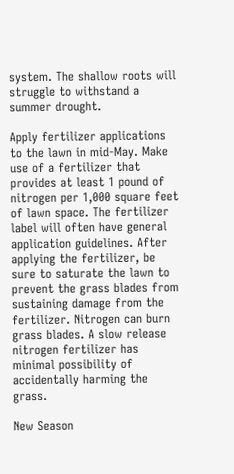system. The shallow roots will struggle to withstand a summer drought.

Apply fertilizer applications to the lawn in mid-May. Make use of a fertilizer that provides at least 1 pound of nitrogen per 1,000 square feet of lawn space. The fertilizer label will often have general application guidelines. After applying the fertilizer, be sure to saturate the lawn to prevent the grass blades from sustaining damage from the fertilizer. Nitrogen can burn grass blades. A slow release nitrogen fertilizer has minimal possibility of accidentally harming the grass.

New Season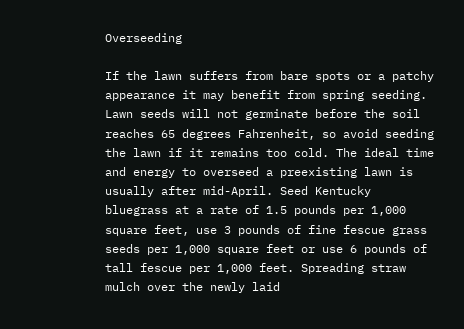Overseeding

If the lawn suffers from bare spots or a patchy appearance it may benefit from spring seeding. Lawn seeds will not germinate before the soil reaches 65 degrees Fahrenheit, so avoid seeding the lawn if it remains too cold. The ideal time and energy to overseed a preexisting lawn is usually after mid-April. Seed Kentucky bluegrass at a rate of 1.5 pounds per 1,000 square feet, use 3 pounds of fine fescue grass seeds per 1,000 square feet or use 6 pounds of tall fescue per 1,000 feet. Spreading straw mulch over the newly laid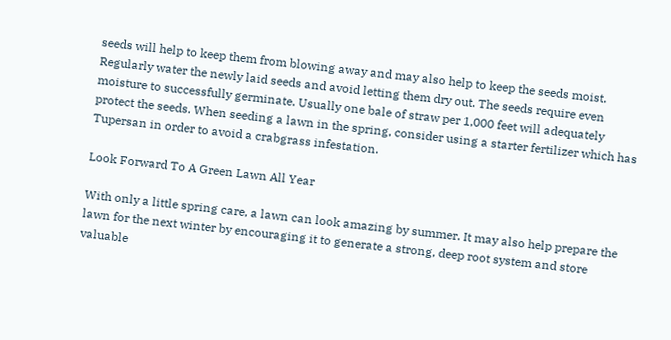seeds will help to keep them from blowing away and may also help to keep the seeds moist. Regularly water the newly laid seeds and avoid letting them dry out. The seeds require even moisture to successfully germinate. Usually one bale of straw per 1,000 feet will adequately protect the seeds. When seeding a lawn in the spring, consider using a starter fertilizer which has Tupersan in order to avoid a crabgrass infestation.

Look Forward To A Green Lawn All Year

With only a little spring care, a lawn can look amazing by summer. It may also help prepare the lawn for the next winter by encouraging it to generate a strong, deep root system and store valuable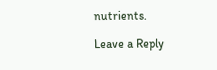nutrients.

Leave a Reply